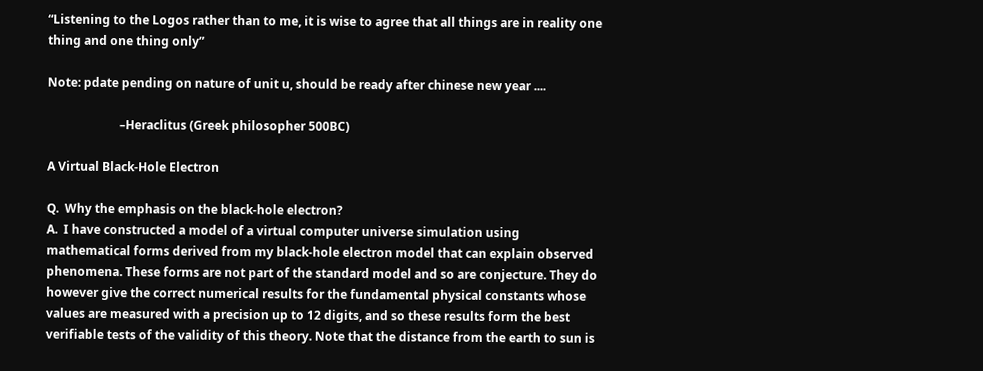“Listening to the Logos rather than to me, it is wise to agree that all things are in reality one thing and one thing only”

Note: pdate pending on nature of unit u, should be ready after chinese new year ....

                        –Heraclitus (Greek philosopher 500BC)

A Virtual Black-Hole Electron

Q.  Why the emphasis on the black-hole electron?
A.  I have constructed a model of a virtual computer universe simulation using mathematical forms derived from my black-hole electron model that can explain observed phenomena. These forms are not part of the standard model and so are conjecture. They do however give the correct numerical results for the fundamental physical constants whose values are measured with a precision up to 12 digits, and so these results form the best verifiable tests of the validity of this theory. Note that the distance from the earth to sun is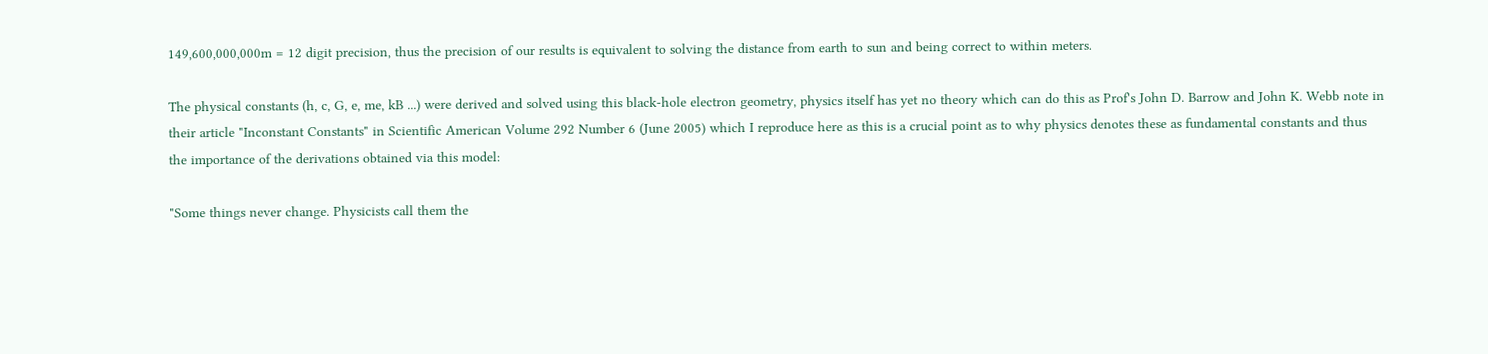149,600,000,000m = 12 digit precision, thus the precision of our results is equivalent to solving the distance from earth to sun and being correct to within meters.

The physical constants (h, c, G, e, me, kB ...) were derived and solved using this black-hole electron geometry, physics itself has yet no theory which can do this as Prof's John D. Barrow and John K. Webb note in their article "Inconstant Constants" in Scientific American Volume 292 Number 6 (June 2005) which I reproduce here as this is a crucial point as to why physics denotes these as fundamental constants and thus the importance of the derivations obtained via this model:

"Some things never change. Physicists call them the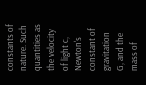constants of nature. Such quantities as the velocity of light c, Newton's constant of gravitation G, and the mass of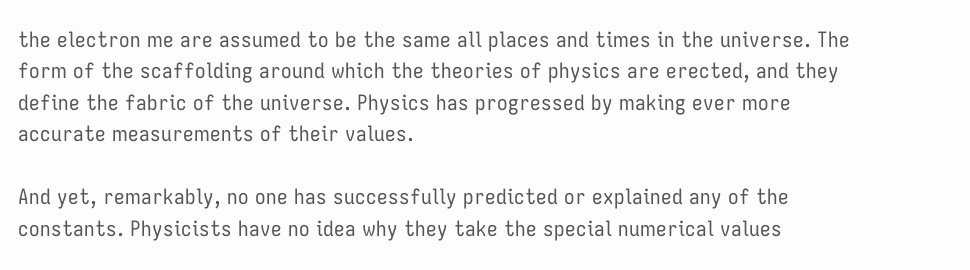the electron me are assumed to be the same all places and times in the universe. The form of the scaffolding around which the theories of physics are erected, and they define the fabric of the universe. Physics has progressed by making ever more accurate measurements of their values.

And yet, remarkably, no one has successfully predicted or explained any of the constants. Physicists have no idea why they take the special numerical values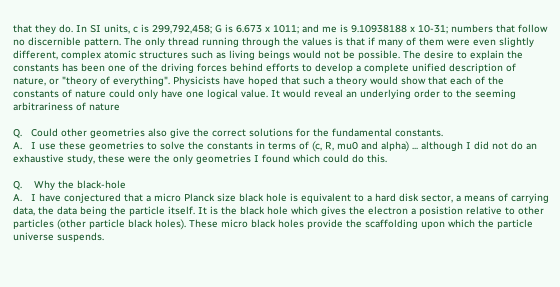that they do. In SI units, c is 299,792,458; G is 6.673 x 1011; and me is 9.10938188 x 10-31; numbers that follow no discernible pattern. The only thread running through the values is that if many of them were even slightly different, complex atomic structures such as living beings would not be possible. The desire to explain the constants has been one of the driving forces behind efforts to develop a complete unified description of nature, or "theory of everything". Physicists have hoped that such a theory would show that each of the constants of nature could only have one logical value. It would reveal an underlying order to the seeming arbitrariness of nature

Q.   Could other geometries also give the correct solutions for the fundamental constants.
A.   I use these geometries to solve the constants in terms of (c, R, mu0 and alpha) ... although I did not do an exhaustive study, these were the only geometries I found which could do this.

Q.    Why the black-hole
A.   I have conjectured that a micro Planck size black hole is equivalent to a hard disk sector, a means of carrying data, the data being the particle itself. It is the black hole which gives the electron a posistion relative to other particles (other particle black holes). These micro black holes provide the scaffolding upon which the particle universe suspends.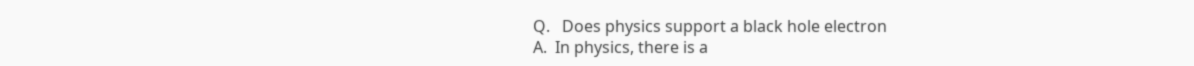Q.   Does physics support a black hole electron
A.  In physics, there is a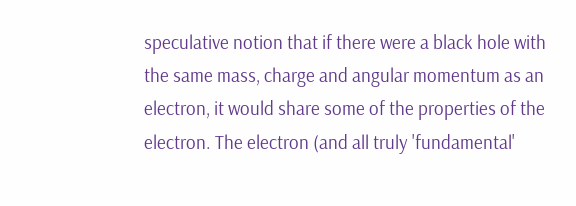speculative notion that if there were a black hole with the same mass, charge and angular momentum as an electron, it would share some of the properties of the electron. The electron (and all truly 'fundamental'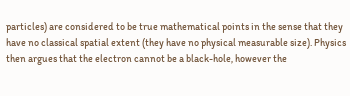particles) are considered to be true mathematical points in the sense that they have no classical spatial extent (they have no physical measurable size). Physics then argues that the electron cannot be a black-hole, however the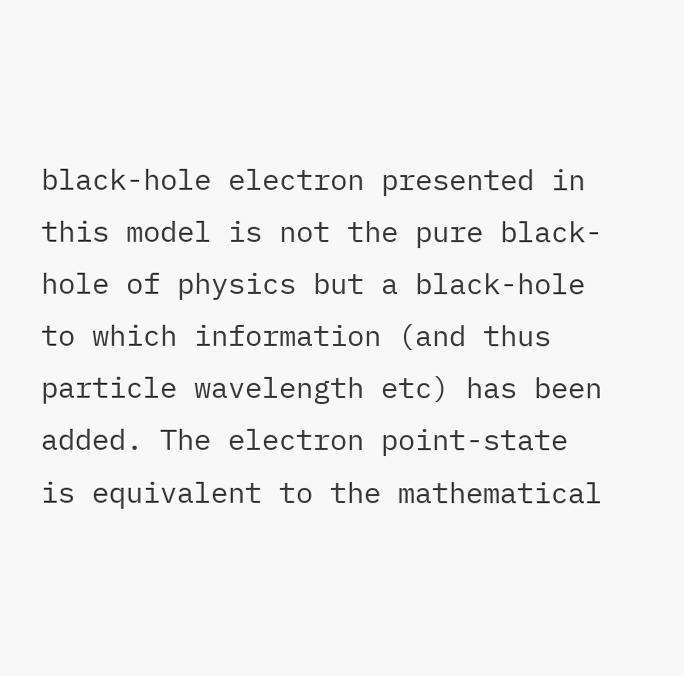black-hole electron presented in this model is not the pure black-hole of physics but a black-hole to which information (and thus particle wavelength etc) has been added. The electron point-state is equivalent to the mathematical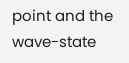point and the wave-state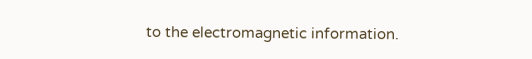to the electromagnetic information.